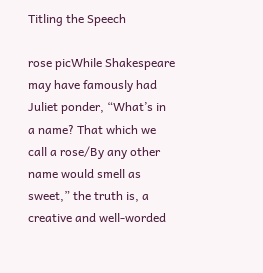Titling the Speech

rose picWhile Shakespeare may have famously had Juliet ponder, “What’s in a name? That which we call a rose/By any other name would smell as sweet,” the truth is, a creative and well-worded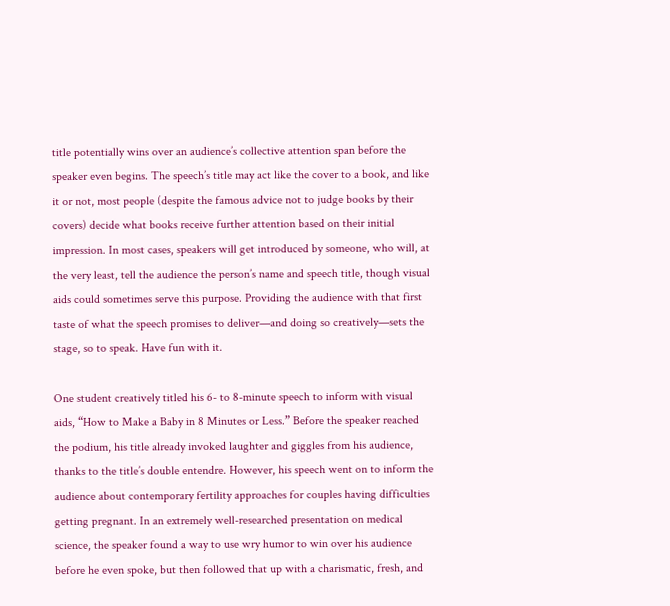title potentially wins over an audience’s collective attention span before the speaker even begins. The speech’s title may act like the cover to a book, and like it or not, most people (despite the famous advice not to judge books by their covers) decide what books receive further attention based on their initial impression. In most cases, speakers will get introduced by someone, who will, at the very least, tell the audience the person’s name and speech title, though visual aids could sometimes serve this purpose. Providing the audience with that first taste of what the speech promises to deliver—and doing so creatively—sets the stage, so to speak. Have fun with it.

One student creatively titled his 6- to 8-minute speech to inform with visual aids, “How to Make a Baby in 8 Minutes or Less.” Before the speaker reached the podium, his title already invoked laughter and giggles from his audience, thanks to the title’s double entendre. However, his speech went on to inform the audience about contemporary fertility approaches for couples having difficulties getting pregnant. In an extremely well-researched presentation on medical science, the speaker found a way to use wry humor to win over his audience before he even spoke, but then followed that up with a charismatic, fresh, and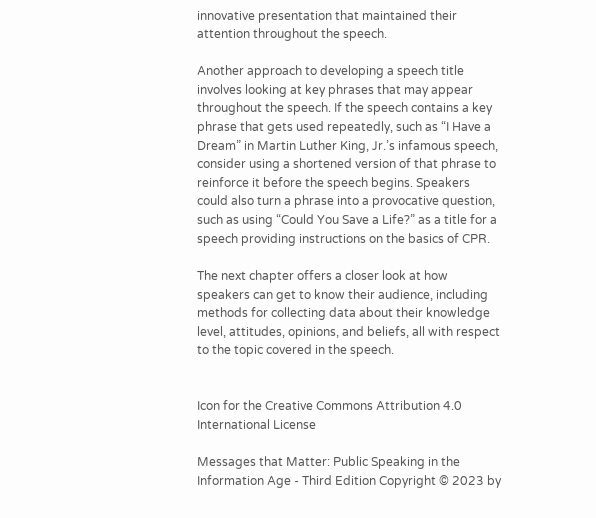innovative presentation that maintained their attention throughout the speech.

Another approach to developing a speech title involves looking at key phrases that may appear throughout the speech. If the speech contains a key phrase that gets used repeatedly, such as “I Have a Dream” in Martin Luther King, Jr.’s infamous speech, consider using a shortened version of that phrase to reinforce it before the speech begins. Speakers could also turn a phrase into a provocative question, such as using “Could You Save a Life?” as a title for a speech providing instructions on the basics of CPR.

The next chapter offers a closer look at how speakers can get to know their audience, including methods for collecting data about their knowledge level, attitudes, opinions, and beliefs, all with respect to the topic covered in the speech.


Icon for the Creative Commons Attribution 4.0 International License

Messages that Matter: Public Speaking in the Information Age - Third Edition Copyright © 2023 by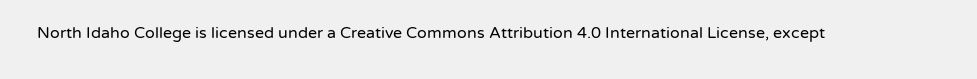North Idaho College is licensed under a Creative Commons Attribution 4.0 International License, except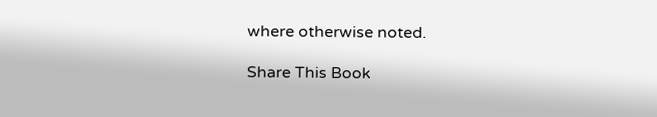where otherwise noted.

Share This Book